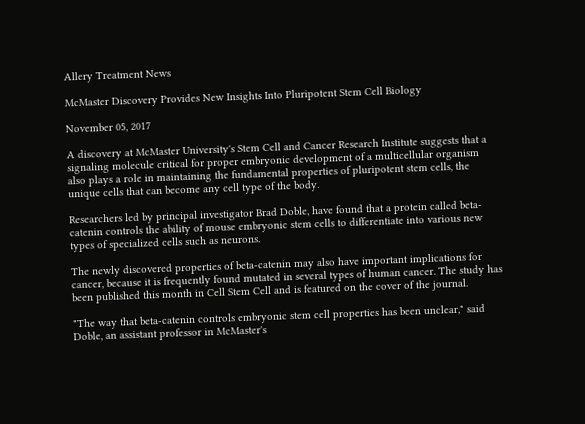Allery Treatment News

McMaster Discovery Provides New Insights Into Pluripotent Stem Cell Biology

November 05, 2017

A discovery at McMaster University's Stem Cell and Cancer Research Institute suggests that a signaling molecule critical for proper embryonic development of a multicellular organism also plays a role in maintaining the fundamental properties of pluripotent stem cells, the unique cells that can become any cell type of the body.

Researchers led by principal investigator Brad Doble, have found that a protein called beta-catenin controls the ability of mouse embryonic stem cells to differentiate into various new types of specialized cells such as neurons.

The newly discovered properties of beta-catenin may also have important implications for cancer, because it is frequently found mutated in several types of human cancer. The study has been published this month in Cell Stem Cell and is featured on the cover of the journal.

"The way that beta-catenin controls embryonic stem cell properties has been unclear," said Doble, an assistant professor in McMaster's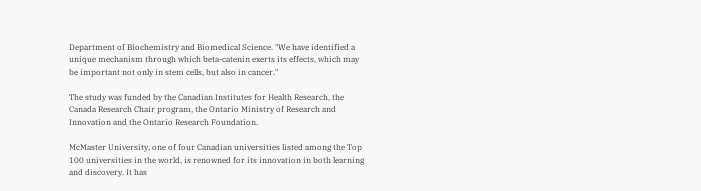Department of Biochemistry and Biomedical Science. "We have identified a unique mechanism through which beta-catenin exerts its effects, which may be important not only in stem cells, but also in cancer."

The study was funded by the Canadian Institutes for Health Research, the Canada Research Chair program, the Ontario Ministry of Research and Innovation and the Ontario Research Foundation.

McMaster University, one of four Canadian universities listed among the Top 100 universities in the world, is renowned for its innovation in both learning and discovery. It has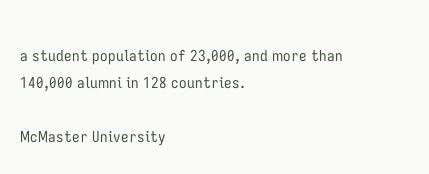a student population of 23,000, and more than 140,000 alumni in 128 countries.

McMaster University